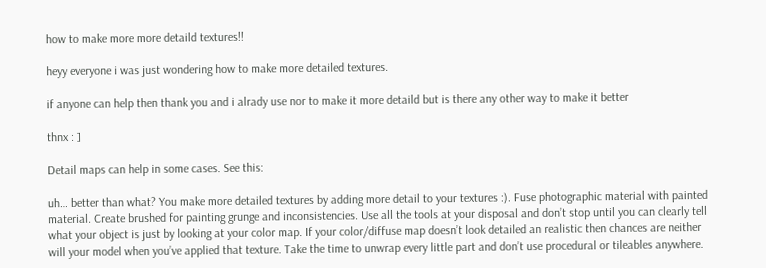how to make more more detaild textures!!

heyy everyone i was just wondering how to make more detailed textures.

if anyone can help then thank you and i alrady use nor to make it more detaild but is there any other way to make it better

thnx : ]

Detail maps can help in some cases. See this:

uh… better than what? You make more detailed textures by adding more detail to your textures :). Fuse photographic material with painted material. Create brushed for painting grunge and inconsistencies. Use all the tools at your disposal and don’t stop until you can clearly tell what your object is just by looking at your color map. If your color/diffuse map doesn’t look detailed an realistic then chances are neither will your model when you’ve applied that texture. Take the time to unwrap every little part and don’t use procedural or tileables anywhere.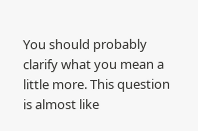You should probably clarify what you mean a little more. This question is almost like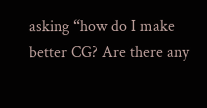asking “how do I make better CG? Are there any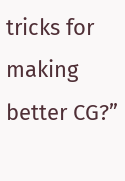tricks for making better CG?”